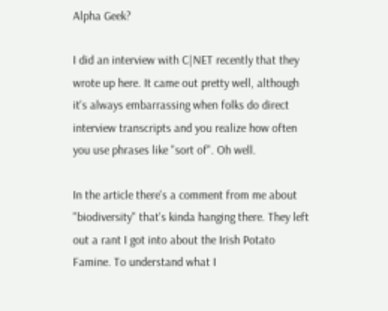Alpha Geek?

I did an interview with C|NET recently that they wrote up here. It came out pretty well, although it's always embarrassing when folks do direct interview transcripts and you realize how often you use phrases like "sort of". Oh well.

In the article there's a comment from me about "biodiversity" that's kinda hanging there. They left out a rant I got into about the Irish Potato Famine. To understand what I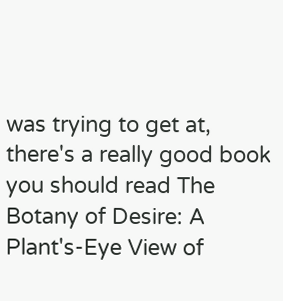was trying to get at, there's a really good book you should read The Botany of Desire: A Plant's-Eye View of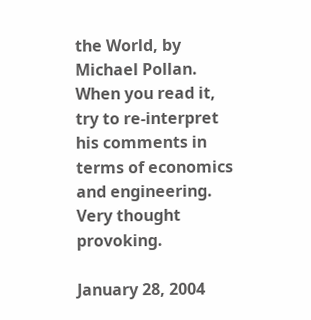the World, by Michael Pollan. When you read it, try to re-interpret his comments in terms of economics and engineering. Very thought provoking.

January 28, 2004